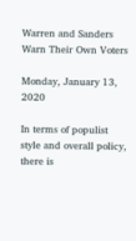Warren and Sanders Warn Their Own Voters

Monday, January 13, 2020

In terms of populist style and overall policy, there is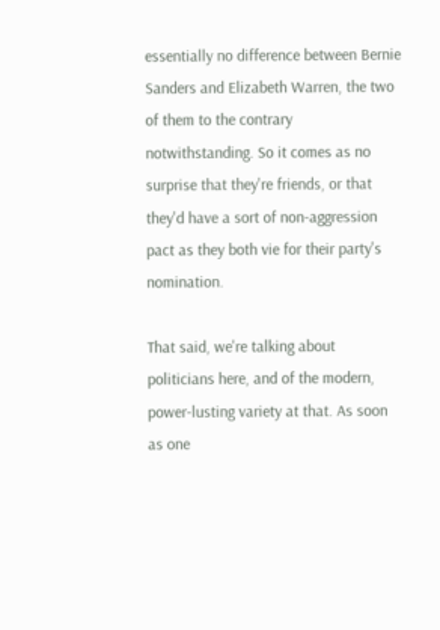essentially no difference between Bernie Sanders and Elizabeth Warren, the two of them to the contrary notwithstanding. So it comes as no surprise that they're friends, or that they'd have a sort of non-aggression pact as they both vie for their party's nomination.

That said, we're talking about politicians here, and of the modern, power-lusting variety at that. As soon as one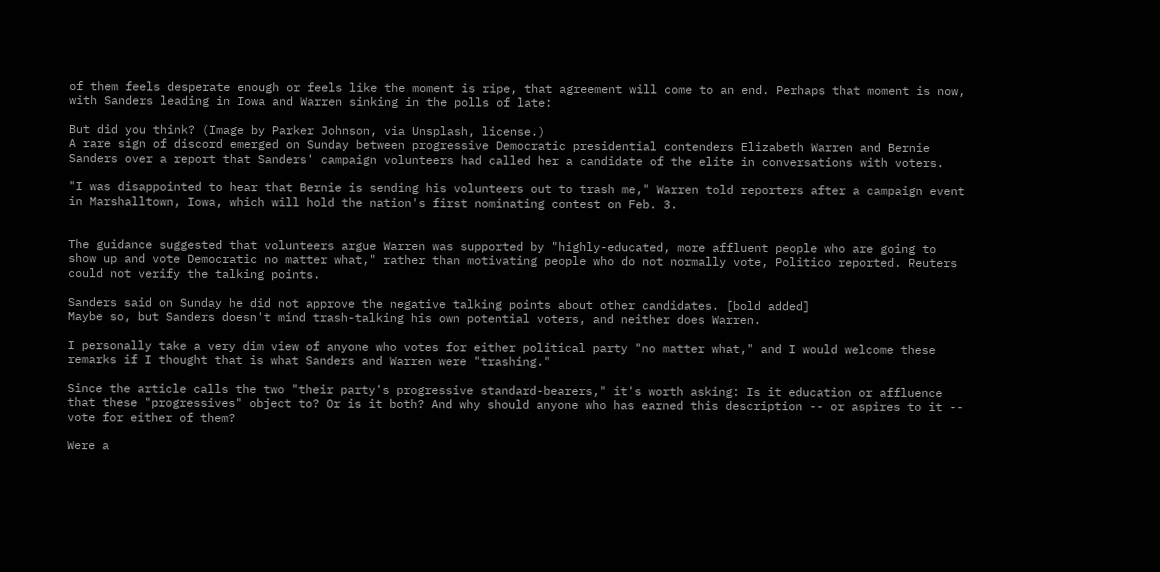of them feels desperate enough or feels like the moment is ripe, that agreement will come to an end. Perhaps that moment is now, with Sanders leading in Iowa and Warren sinking in the polls of late:

But did you think? (Image by Parker Johnson, via Unsplash, license.)
A rare sign of discord emerged on Sunday between progressive Democratic presidential contenders Elizabeth Warren and Bernie Sanders over a report that Sanders' campaign volunteers had called her a candidate of the elite in conversations with voters.

"I was disappointed to hear that Bernie is sending his volunteers out to trash me," Warren told reporters after a campaign event in Marshalltown, Iowa, which will hold the nation's first nominating contest on Feb. 3.


The guidance suggested that volunteers argue Warren was supported by "highly-educated, more affluent people who are going to show up and vote Democratic no matter what," rather than motivating people who do not normally vote, Politico reported. Reuters could not verify the talking points.

Sanders said on Sunday he did not approve the negative talking points about other candidates. [bold added]
Maybe so, but Sanders doesn't mind trash-talking his own potential voters, and neither does Warren.

I personally take a very dim view of anyone who votes for either political party "no matter what," and I would welcome these remarks if I thought that is what Sanders and Warren were "trashing."

Since the article calls the two "their party's progressive standard-bearers," it's worth asking: Is it education or affluence that these "progressives" object to? Or is it both? And why should anyone who has earned this description -- or aspires to it -- vote for either of them?

Were a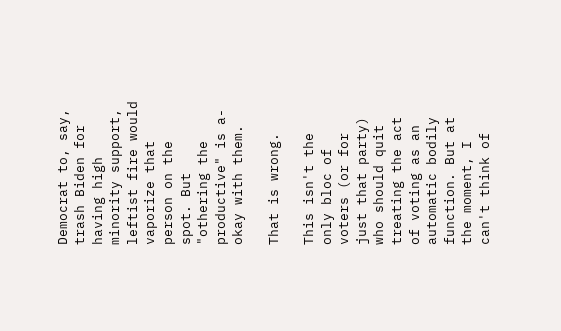Democrat to, say, trash Biden for having high minority support, leftist fire would vaporize that person on the spot. But "othering the productive" is a-okay with them.

That is wrong.

This isn't the only bloc of voters (or for just that party) who should quit treating the act of voting as an automatic bodily function. But at the moment, I can't think of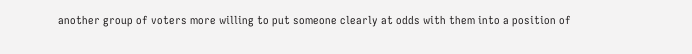another group of voters more willing to put someone clearly at odds with them into a position of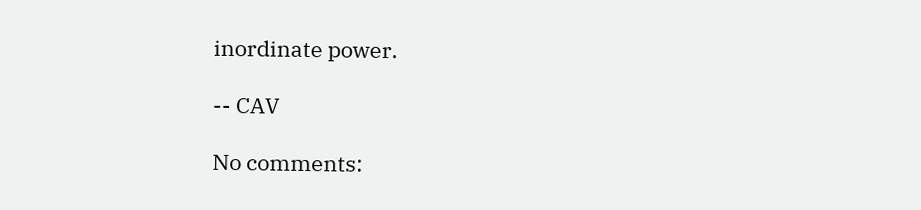inordinate power.

-- CAV

No comments: